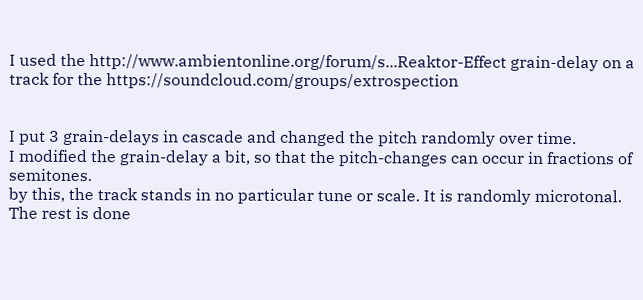I used the http://www.ambientonline.org/forum/s...Reaktor-Effect grain-delay on a track for the https://soundcloud.com/groups/extrospection


I put 3 grain-delays in cascade and changed the pitch randomly over time.
I modified the grain-delay a bit, so that the pitch-changes can occur in fractions of semitones.
by this, the track stands in no particular tune or scale. It is randomly microtonal.
The rest is done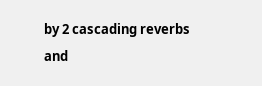by 2 cascading reverbs and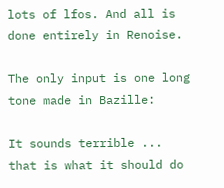lots of lfos. And all is done entirely in Renoise.

The only input is one long tone made in Bazille:

It sounds terrible ... that is what it should do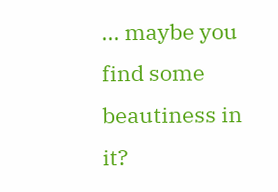... maybe you find some beautiness in it?